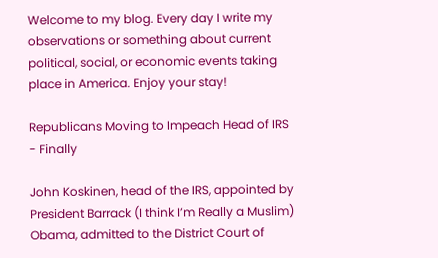Welcome to my blog. Every day I write my observations or something about current political, social, or economic events taking place in America. Enjoy your stay!

Republicans Moving to Impeach Head of IRS - Finally

John Koskinen, head of the IRS, appointed by President Barrack (I think I’m Really a Muslim) Obama, admitted to the District Court of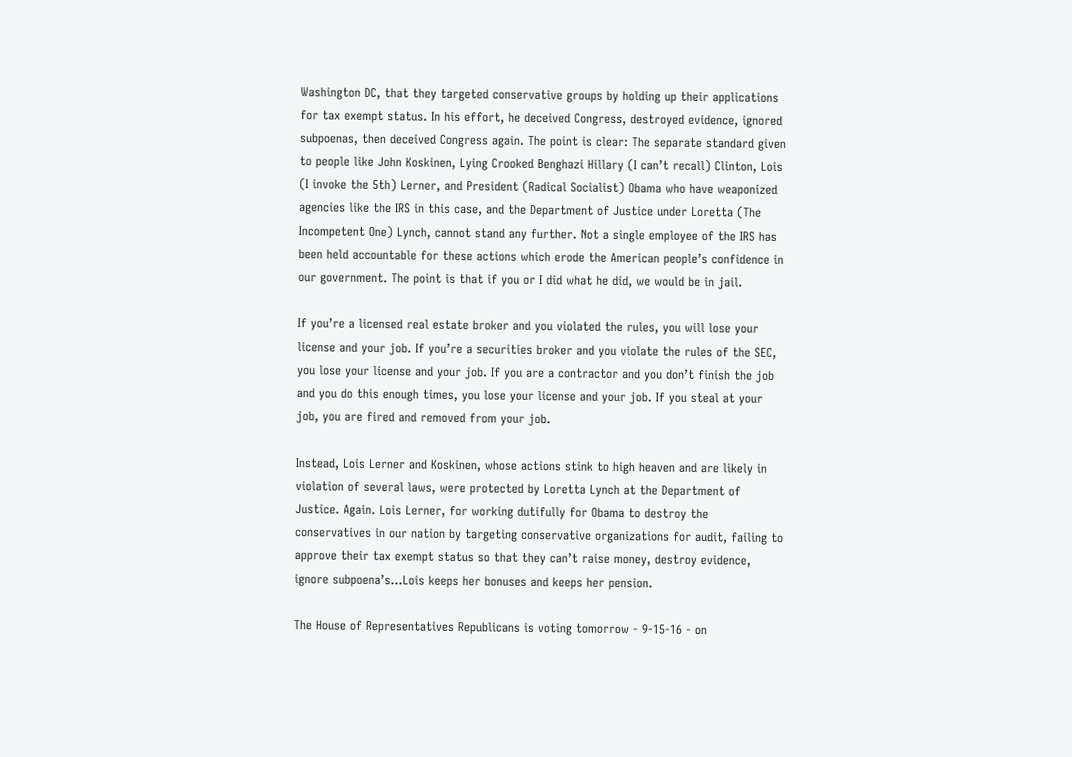Washington DC, that they targeted conservative groups by holding up their applications for tax exempt status. In his effort, he deceived Congress, destroyed evidence, ignored subpoenas, then deceived Congress again. The point is clear: The separate standard given to people like John Koskinen, Lying Crooked Benghazi Hillary (I can’t recall) Clinton, Lois (I invoke the 5th) Lerner, and President (Radical Socialist) Obama who have weaponized agencies like the IRS in this case, and the Department of Justice under Loretta (The Incompetent One) Lynch, cannot stand any further. Not a single employee of the IRS has been held accountable for these actions which erode the American people’s confidence in our government. The point is that if you or I did what he did, we would be in jail.

If you’re a licensed real estate broker and you violated the rules, you will lose your license and your job. If you’re a securities broker and you violate the rules of the SEC, you lose your license and your job. If you are a contractor and you don’t finish the job and you do this enough times, you lose your license and your job. If you steal at your job, you are fired and removed from your job.

Instead, Lois Lerner and Koskinen, whose actions stink to high heaven and are likely in violation of several laws, were protected by Loretta Lynch at the Department of Justice. Again. Lois Lerner, for working dutifully for Obama to destroy the conservatives in our nation by targeting conservative organizations for audit, failing to approve their tax exempt status so that they can’t raise money, destroy evidence, ignore subpoena’s…Lois keeps her bonuses and keeps her pension.

The House of Representatives Republicans is voting tomorrow - 9-15-16 - on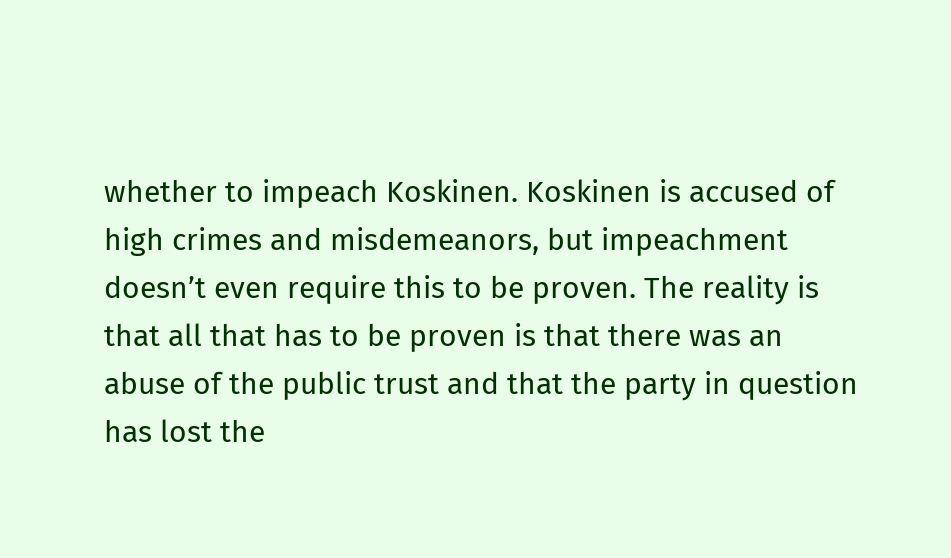whether to impeach Koskinen. Koskinen is accused of high crimes and misdemeanors, but impeachment doesn’t even require this to be proven. The reality is that all that has to be proven is that there was an abuse of the public trust and that the party in question has lost the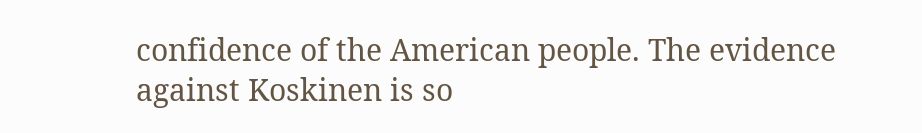confidence of the American people. The evidence against Koskinen is so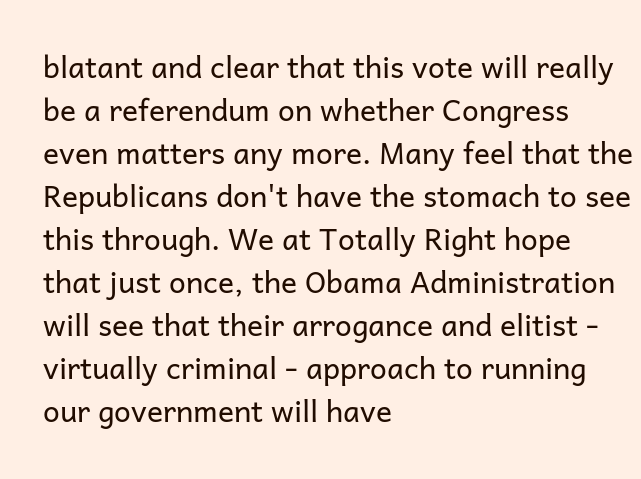blatant and clear that this vote will really be a referendum on whether Congress even matters any more. Many feel that the Republicans don't have the stomach to see this through. We at Totally Right hope that just once, the Obama Administration will see that their arrogance and elitist - virtually criminal - approach to running our government will have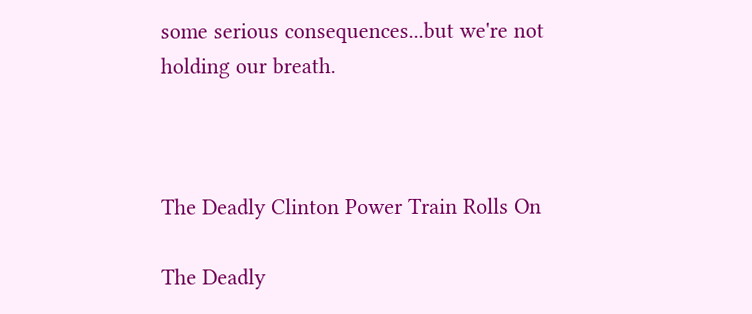some serious consequences...but we're not holding our breath.



The Deadly Clinton Power Train Rolls On

The Deadly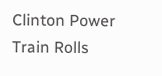Clinton Power Train Rolls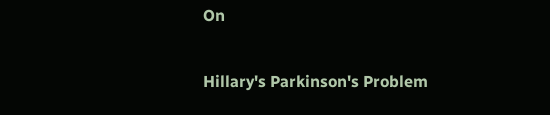On

Hillary's Parkinson's Problem